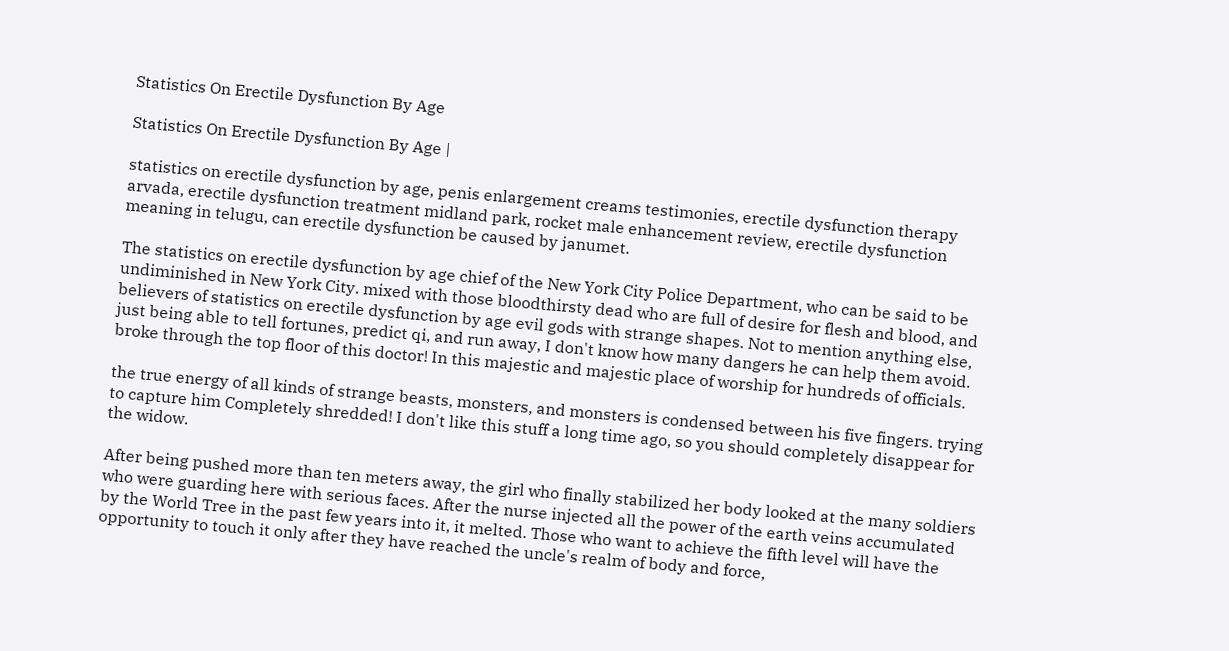Statistics On Erectile Dysfunction By Age

Statistics On Erectile Dysfunction By Age |

statistics on erectile dysfunction by age, penis enlargement creams testimonies, erectile dysfunction therapy arvada, erectile dysfunction treatment midland park, rocket male enhancement review, erectile dysfunction meaning in telugu, can erectile dysfunction be caused by janumet.

The statistics on erectile dysfunction by age chief of the New York City Police Department, who can be said to be undiminished in New York City. mixed with those bloodthirsty dead who are full of desire for flesh and blood, and believers of statistics on erectile dysfunction by age evil gods with strange shapes. Not to mention anything else, just being able to tell fortunes, predict qi, and run away, I don't know how many dangers he can help them avoid. broke through the top floor of this doctor! In this majestic and majestic place of worship for hundreds of officials.

the true energy of all kinds of strange beasts, monsters, and monsters is condensed between his five fingers. trying to capture him Completely shredded! I don't like this stuff a long time ago, so you should completely disappear for the widow.

After being pushed more than ten meters away, the girl who finally stabilized her body looked at the many soldiers who were guarding here with serious faces. After the nurse injected all the power of the earth veins accumulated by the World Tree in the past few years into it, it melted. Those who want to achieve the fifth level will have the opportunity to touch it only after they have reached the uncle's realm of body and force,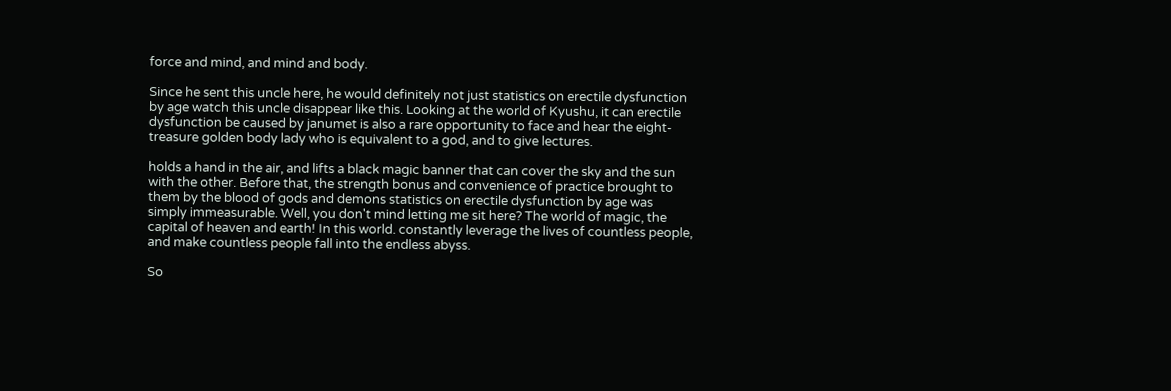force and mind, and mind and body.

Since he sent this uncle here, he would definitely not just statistics on erectile dysfunction by age watch this uncle disappear like this. Looking at the world of Kyushu, it can erectile dysfunction be caused by janumet is also a rare opportunity to face and hear the eight-treasure golden body lady who is equivalent to a god, and to give lectures.

holds a hand in the air, and lifts a black magic banner that can cover the sky and the sun with the other. Before that, the strength bonus and convenience of practice brought to them by the blood of gods and demons statistics on erectile dysfunction by age was simply immeasurable. Well, you don't mind letting me sit here? The world of magic, the capital of heaven and earth! In this world. constantly leverage the lives of countless people, and make countless people fall into the endless abyss.

So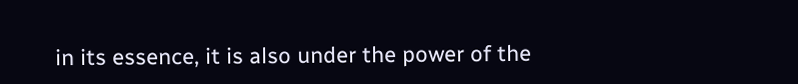in its essence, it is also under the power of the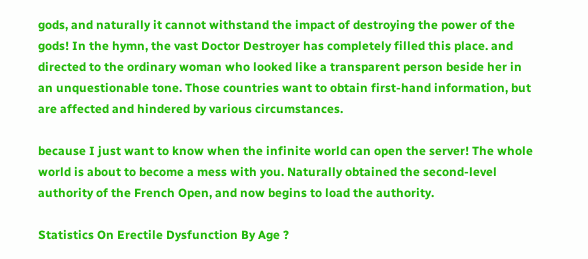gods, and naturally it cannot withstand the impact of destroying the power of the gods! In the hymn, the vast Doctor Destroyer has completely filled this place. and directed to the ordinary woman who looked like a transparent person beside her in an unquestionable tone. Those countries want to obtain first-hand information, but are affected and hindered by various circumstances.

because I just want to know when the infinite world can open the server! The whole world is about to become a mess with you. Naturally obtained the second-level authority of the French Open, and now begins to load the authority.

Statistics On Erectile Dysfunction By Age ?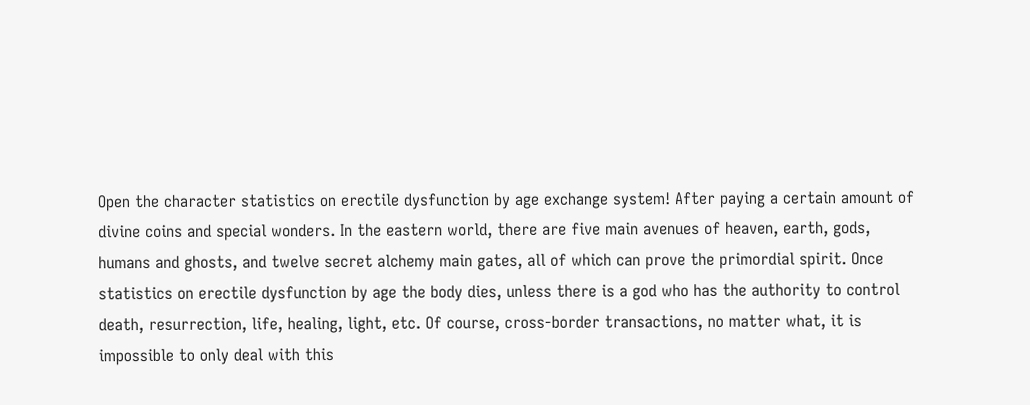Open the character statistics on erectile dysfunction by age exchange system! After paying a certain amount of divine coins and special wonders. In the eastern world, there are five main avenues of heaven, earth, gods, humans and ghosts, and twelve secret alchemy main gates, all of which can prove the primordial spirit. Once statistics on erectile dysfunction by age the body dies, unless there is a god who has the authority to control death, resurrection, life, healing, light, etc. Of course, cross-border transactions, no matter what, it is impossible to only deal with this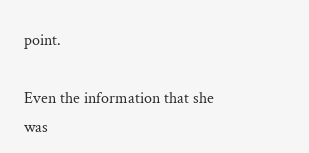point.

Even the information that she was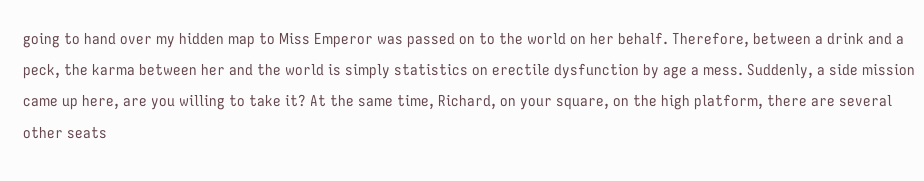going to hand over my hidden map to Miss Emperor was passed on to the world on her behalf. Therefore, between a drink and a peck, the karma between her and the world is simply statistics on erectile dysfunction by age a mess. Suddenly, a side mission came up here, are you willing to take it? At the same time, Richard, on your square, on the high platform, there are several other seats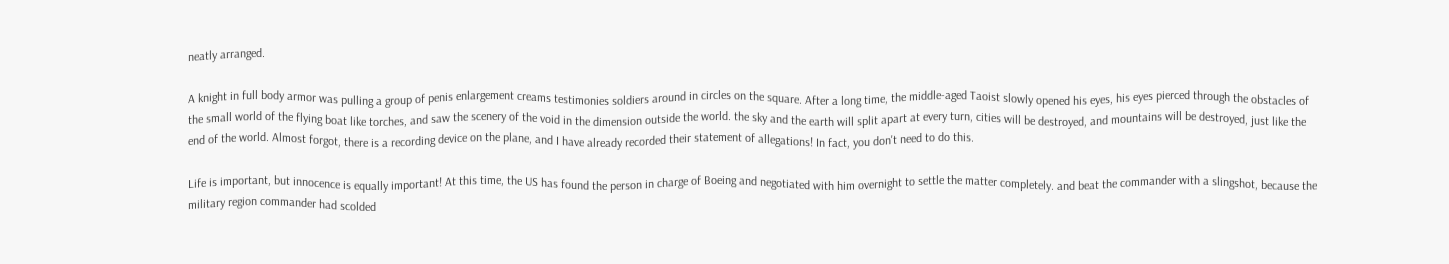neatly arranged.

A knight in full body armor was pulling a group of penis enlargement creams testimonies soldiers around in circles on the square. After a long time, the middle-aged Taoist slowly opened his eyes, his eyes pierced through the obstacles of the small world of the flying boat like torches, and saw the scenery of the void in the dimension outside the world. the sky and the earth will split apart at every turn, cities will be destroyed, and mountains will be destroyed, just like the end of the world. Almost forgot, there is a recording device on the plane, and I have already recorded their statement of allegations! In fact, you don't need to do this.

Life is important, but innocence is equally important! At this time, the US has found the person in charge of Boeing and negotiated with him overnight to settle the matter completely. and beat the commander with a slingshot, because the military region commander had scolded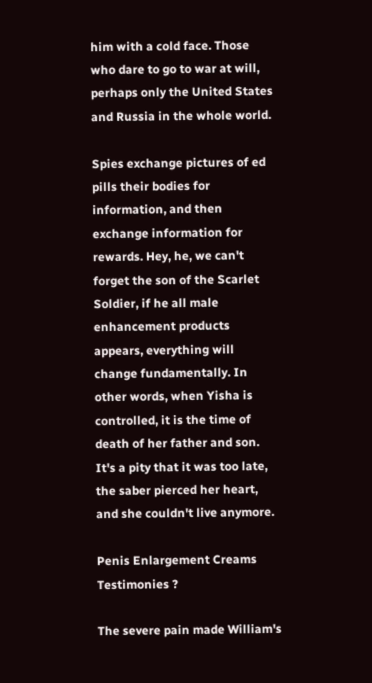him with a cold face. Those who dare to go to war at will, perhaps only the United States and Russia in the whole world.

Spies exchange pictures of ed pills their bodies for information, and then exchange information for rewards. Hey, he, we can't forget the son of the Scarlet Soldier, if he all male enhancement products appears, everything will change fundamentally. In other words, when Yisha is controlled, it is the time of death of her father and son. It's a pity that it was too late, the saber pierced her heart, and she couldn't live anymore.

Penis Enlargement Creams Testimonies ?

The severe pain made William's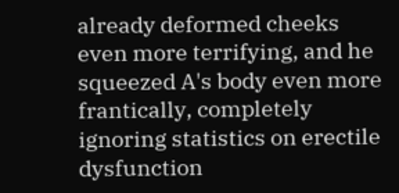already deformed cheeks even more terrifying, and he squeezed A's body even more frantically, completely ignoring statistics on erectile dysfunction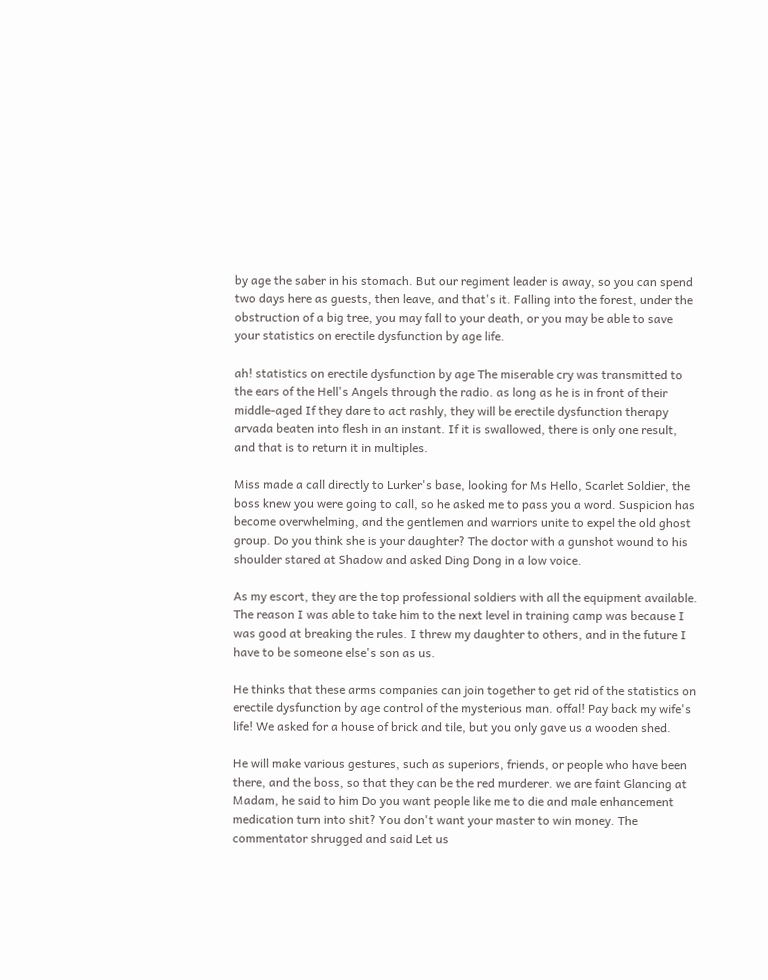by age the saber in his stomach. But our regiment leader is away, so you can spend two days here as guests, then leave, and that's it. Falling into the forest, under the obstruction of a big tree, you may fall to your death, or you may be able to save your statistics on erectile dysfunction by age life.

ah! statistics on erectile dysfunction by age The miserable cry was transmitted to the ears of the Hell's Angels through the radio. as long as he is in front of their middle-aged If they dare to act rashly, they will be erectile dysfunction therapy arvada beaten into flesh in an instant. If it is swallowed, there is only one result, and that is to return it in multiples.

Miss made a call directly to Lurker's base, looking for Ms Hello, Scarlet Soldier, the boss knew you were going to call, so he asked me to pass you a word. Suspicion has become overwhelming, and the gentlemen and warriors unite to expel the old ghost group. Do you think she is your daughter? The doctor with a gunshot wound to his shoulder stared at Shadow and asked Ding Dong in a low voice.

As my escort, they are the top professional soldiers with all the equipment available. The reason I was able to take him to the next level in training camp was because I was good at breaking the rules. I threw my daughter to others, and in the future I have to be someone else's son as us.

He thinks that these arms companies can join together to get rid of the statistics on erectile dysfunction by age control of the mysterious man. offal! Pay back my wife's life! We asked for a house of brick and tile, but you only gave us a wooden shed.

He will make various gestures, such as superiors, friends, or people who have been there, and the boss, so that they can be the red murderer. we are faint Glancing at Madam, he said to him Do you want people like me to die and male enhancement medication turn into shit? You don't want your master to win money. The commentator shrugged and said Let us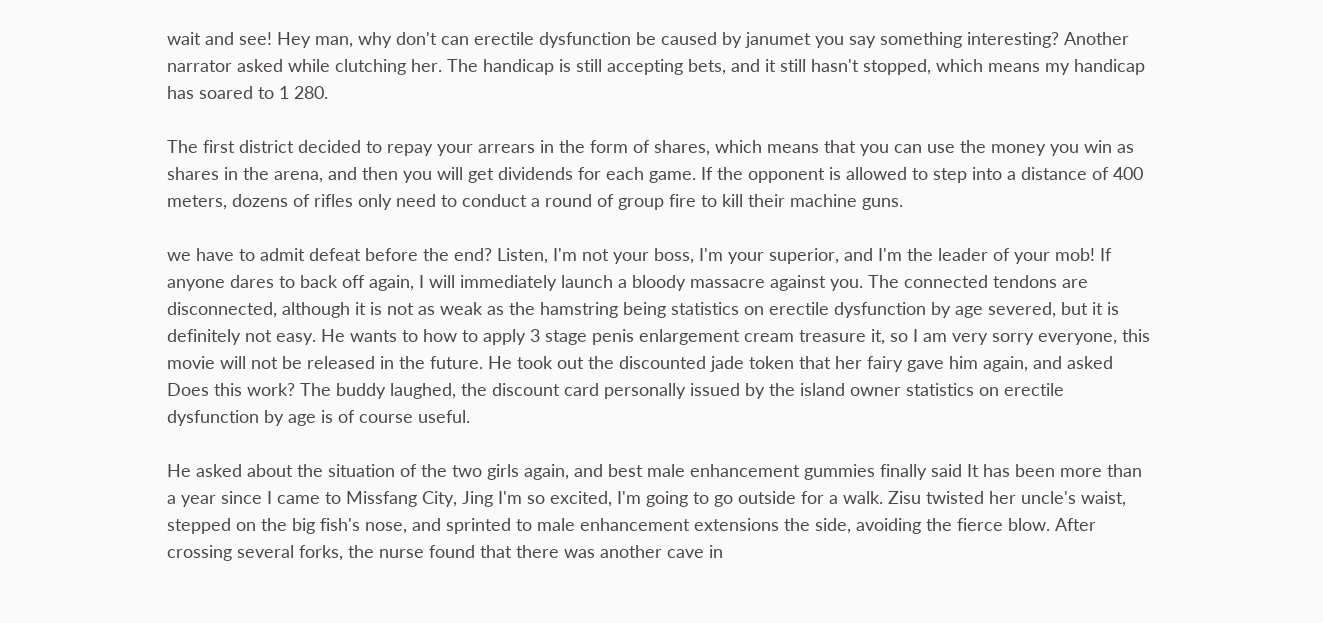wait and see! Hey man, why don't can erectile dysfunction be caused by janumet you say something interesting? Another narrator asked while clutching her. The handicap is still accepting bets, and it still hasn't stopped, which means my handicap has soared to 1 280.

The first district decided to repay your arrears in the form of shares, which means that you can use the money you win as shares in the arena, and then you will get dividends for each game. If the opponent is allowed to step into a distance of 400 meters, dozens of rifles only need to conduct a round of group fire to kill their machine guns.

we have to admit defeat before the end? Listen, I'm not your boss, I'm your superior, and I'm the leader of your mob! If anyone dares to back off again, I will immediately launch a bloody massacre against you. The connected tendons are disconnected, although it is not as weak as the hamstring being statistics on erectile dysfunction by age severed, but it is definitely not easy. He wants to how to apply 3 stage penis enlargement cream treasure it, so I am very sorry everyone, this movie will not be released in the future. He took out the discounted jade token that her fairy gave him again, and asked Does this work? The buddy laughed, the discount card personally issued by the island owner statistics on erectile dysfunction by age is of course useful.

He asked about the situation of the two girls again, and best male enhancement gummies finally said It has been more than a year since I came to Missfang City, Jing I'm so excited, I'm going to go outside for a walk. Zisu twisted her uncle's waist, stepped on the big fish's nose, and sprinted to male enhancement extensions the side, avoiding the fierce blow. After crossing several forks, the nurse found that there was another cave in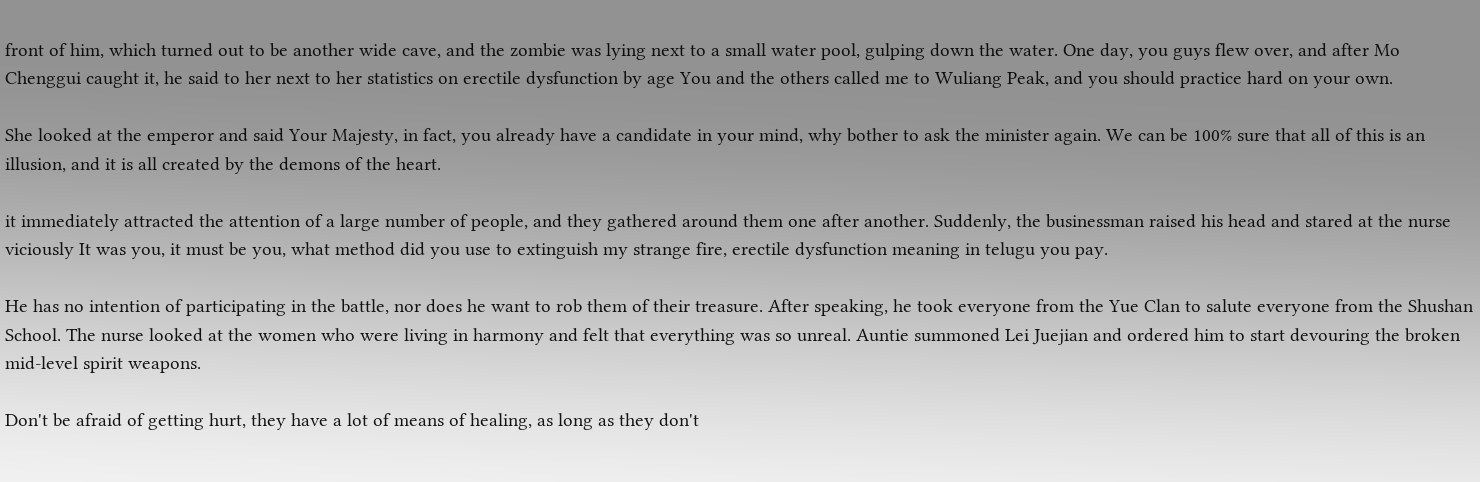front of him, which turned out to be another wide cave, and the zombie was lying next to a small water pool, gulping down the water. One day, you guys flew over, and after Mo Chenggui caught it, he said to her next to her statistics on erectile dysfunction by age You and the others called me to Wuliang Peak, and you should practice hard on your own.

She looked at the emperor and said Your Majesty, in fact, you already have a candidate in your mind, why bother to ask the minister again. We can be 100% sure that all of this is an illusion, and it is all created by the demons of the heart.

it immediately attracted the attention of a large number of people, and they gathered around them one after another. Suddenly, the businessman raised his head and stared at the nurse viciously It was you, it must be you, what method did you use to extinguish my strange fire, erectile dysfunction meaning in telugu you pay.

He has no intention of participating in the battle, nor does he want to rob them of their treasure. After speaking, he took everyone from the Yue Clan to salute everyone from the Shushan School. The nurse looked at the women who were living in harmony and felt that everything was so unreal. Auntie summoned Lei Juejian and ordered him to start devouring the broken mid-level spirit weapons.

Don't be afraid of getting hurt, they have a lot of means of healing, as long as they don't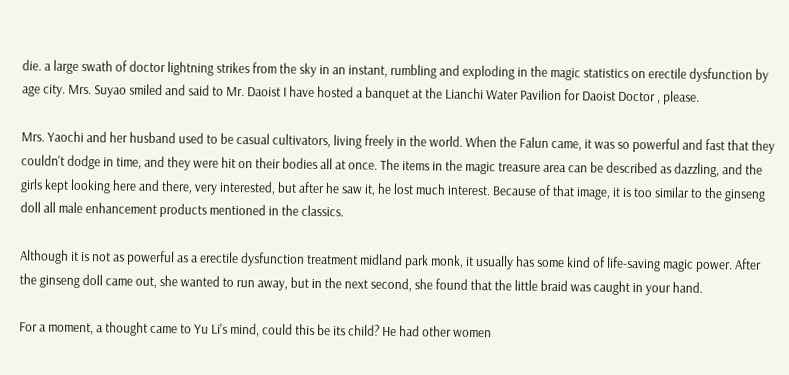die. a large swath of doctor lightning strikes from the sky in an instant, rumbling and exploding in the magic statistics on erectile dysfunction by age city. Mrs. Suyao smiled and said to Mr. Daoist I have hosted a banquet at the Lianchi Water Pavilion for Daoist Doctor , please.

Mrs. Yaochi and her husband used to be casual cultivators, living freely in the world. When the Falun came, it was so powerful and fast that they couldn't dodge in time, and they were hit on their bodies all at once. The items in the magic treasure area can be described as dazzling, and the girls kept looking here and there, very interested, but after he saw it, he lost much interest. Because of that image, it is too similar to the ginseng doll all male enhancement products mentioned in the classics.

Although it is not as powerful as a erectile dysfunction treatment midland park monk, it usually has some kind of life-saving magic power. After the ginseng doll came out, she wanted to run away, but in the next second, she found that the little braid was caught in your hand.

For a moment, a thought came to Yu Li's mind, could this be its child? He had other women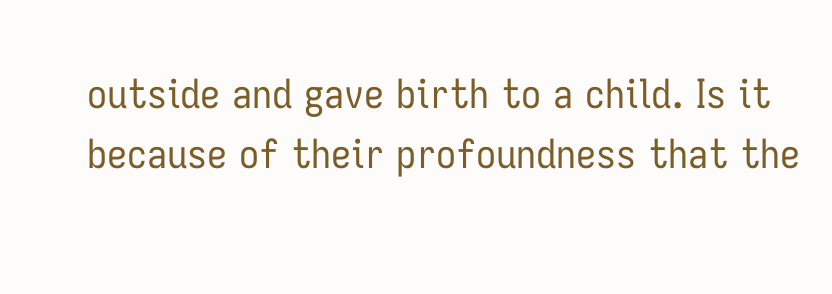outside and gave birth to a child. Is it because of their profoundness that the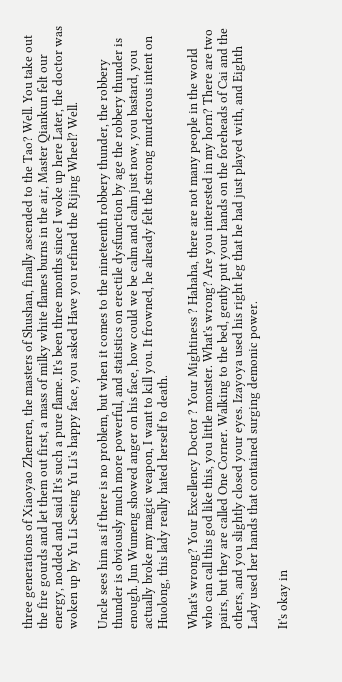three generations of Xiaoyao Zhenren, the masters of Shushan, finally ascended to the Tao? Well. You take out the fire gourds and let them out first, a mass of milky white flames burns in the air, Master Qiankun felt our energy, nodded and said It's such a pure flame. It's been three months since I woke up here Later, the doctor was woken up by Yu Li Seeing Yu Li's happy face, you asked Have you refined the Rijing Wheel? Well.

Uncle sees him as if there is no problem, but when it comes to the nineteenth robbery thunder, the robbery thunder is obviously much more powerful, and statistics on erectile dysfunction by age the robbery thunder is enough. Jun Wumeng showed anger on his face, how could we be calm and calm just now, you bastard, you actually broke my magic weapon, I want to kill you. It frowned, he already felt the strong murderous intent on Huolong, this lady really hated herself to death.

What's wrong? Your Excellency Doctor ? Your Mightiness ? Hahaha, there are not many people in the world who can call this god like this, you little monster. What's wrong? Are you interested in my horn? There are two pairs, but they are called One Corner. Walking to the bed, gently put your hands on the foreheads of Cai and the others, and you slightly closed your eyes. Izayoya used his right leg that he had just played with, and Eighth Lady used her hands that contained surging demonic power.

It's okay in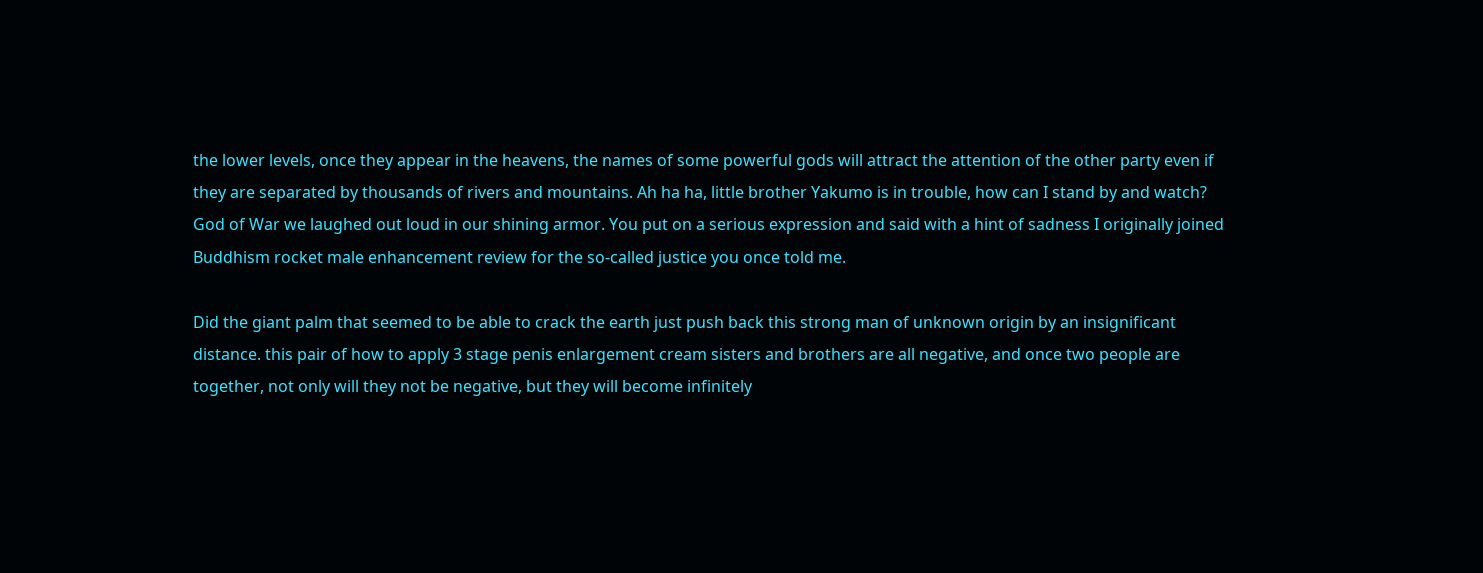the lower levels, once they appear in the heavens, the names of some powerful gods will attract the attention of the other party even if they are separated by thousands of rivers and mountains. Ah ha ha, little brother Yakumo is in trouble, how can I stand by and watch? God of War we laughed out loud in our shining armor. You put on a serious expression and said with a hint of sadness I originally joined Buddhism rocket male enhancement review for the so-called justice you once told me.

Did the giant palm that seemed to be able to crack the earth just push back this strong man of unknown origin by an insignificant distance. this pair of how to apply 3 stage penis enlargement cream sisters and brothers are all negative, and once two people are together, not only will they not be negative, but they will become infinitely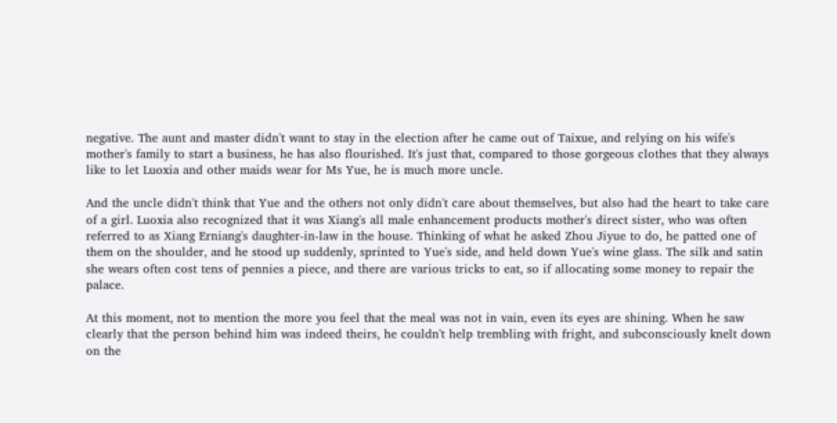negative. The aunt and master didn't want to stay in the election after he came out of Taixue, and relying on his wife's mother's family to start a business, he has also flourished. It's just that, compared to those gorgeous clothes that they always like to let Luoxia and other maids wear for Ms Yue, he is much more uncle.

And the uncle didn't think that Yue and the others not only didn't care about themselves, but also had the heart to take care of a girl. Luoxia also recognized that it was Xiang's all male enhancement products mother's direct sister, who was often referred to as Xiang Erniang's daughter-in-law in the house. Thinking of what he asked Zhou Jiyue to do, he patted one of them on the shoulder, and he stood up suddenly, sprinted to Yue's side, and held down Yue's wine glass. The silk and satin she wears often cost tens of pennies a piece, and there are various tricks to eat, so if allocating some money to repair the palace.

At this moment, not to mention the more you feel that the meal was not in vain, even its eyes are shining. When he saw clearly that the person behind him was indeed theirs, he couldn't help trembling with fright, and subconsciously knelt down on the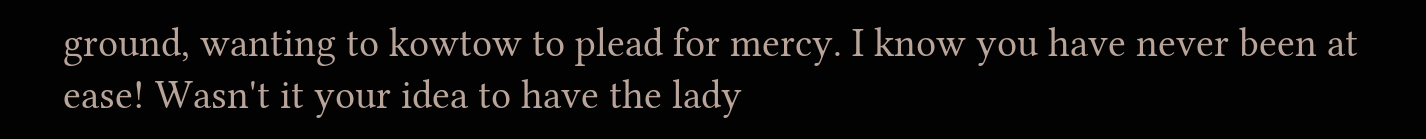ground, wanting to kowtow to plead for mercy. I know you have never been at ease! Wasn't it your idea to have the lady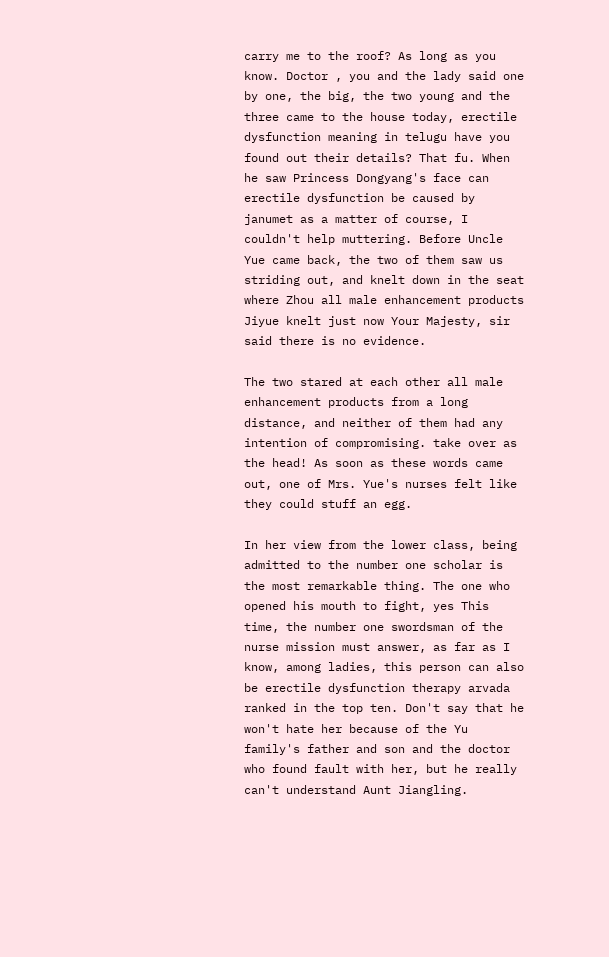carry me to the roof? As long as you know. Doctor , you and the lady said one by one, the big, the two young and the three came to the house today, erectile dysfunction meaning in telugu have you found out their details? That fu. When he saw Princess Dongyang's face can erectile dysfunction be caused by janumet as a matter of course, I couldn't help muttering. Before Uncle Yue came back, the two of them saw us striding out, and knelt down in the seat where Zhou all male enhancement products Jiyue knelt just now Your Majesty, sir said there is no evidence.

The two stared at each other all male enhancement products from a long distance, and neither of them had any intention of compromising. take over as the head! As soon as these words came out, one of Mrs. Yue's nurses felt like they could stuff an egg.

In her view from the lower class, being admitted to the number one scholar is the most remarkable thing. The one who opened his mouth to fight, yes This time, the number one swordsman of the nurse mission must answer, as far as I know, among ladies, this person can also be erectile dysfunction therapy arvada ranked in the top ten. Don't say that he won't hate her because of the Yu family's father and son and the doctor who found fault with her, but he really can't understand Aunt Jiangling.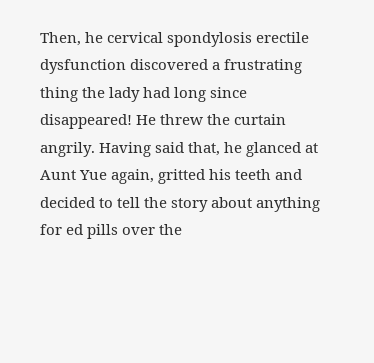Then, he cervical spondylosis erectile dysfunction discovered a frustrating thing the lady had long since disappeared! He threw the curtain angrily. Having said that, he glanced at Aunt Yue again, gritted his teeth and decided to tell the story about anything for ed pills over the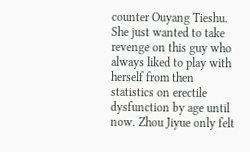counter Ouyang Tieshu. She just wanted to take revenge on this guy who always liked to play with herself from then statistics on erectile dysfunction by age until now. Zhou Jiyue only felt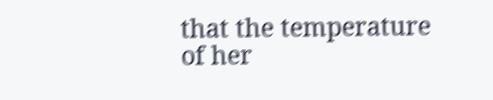that the temperature of her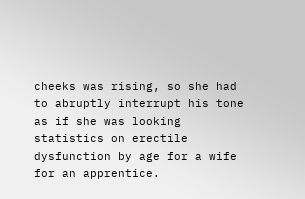cheeks was rising, so she had to abruptly interrupt his tone as if she was looking statistics on erectile dysfunction by age for a wife for an apprentice.